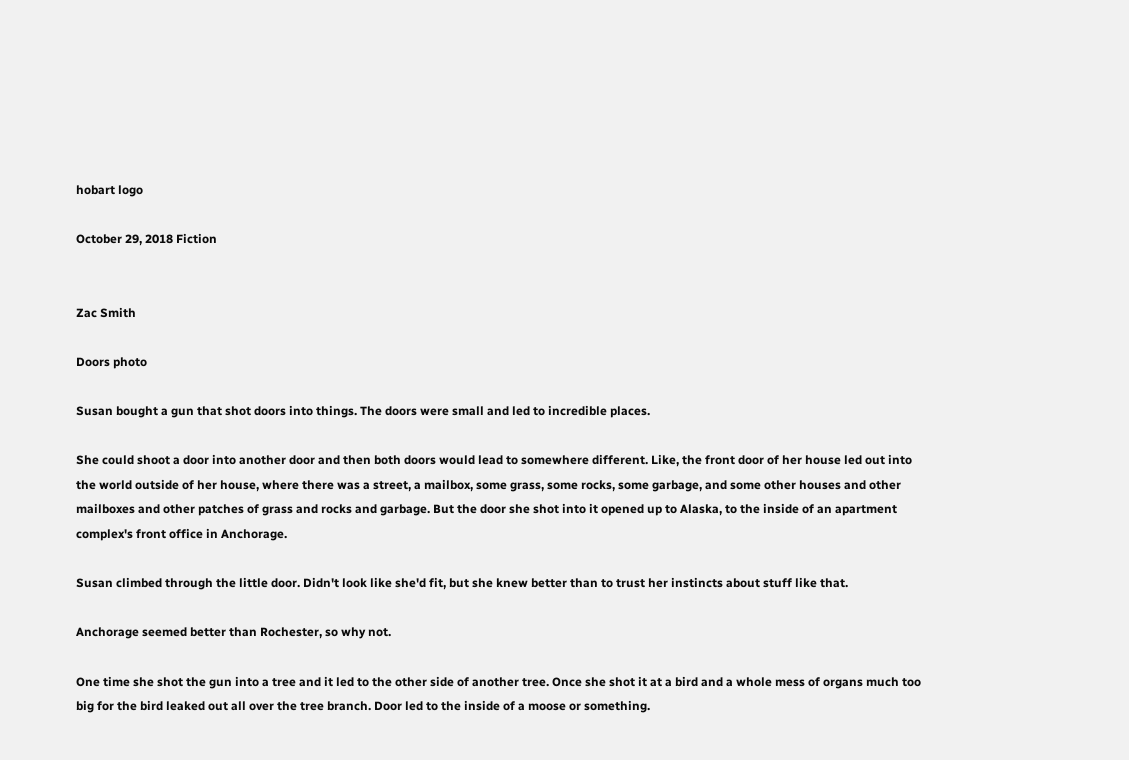hobart logo

October 29, 2018 Fiction


Zac Smith

Doors photo

Susan bought a gun that shot doors into things. The doors were small and led to incredible places.

She could shoot a door into another door and then both doors would lead to somewhere different. Like, the front door of her house led out into the world outside of her house, where there was a street, a mailbox, some grass, some rocks, some garbage, and some other houses and other mailboxes and other patches of grass and rocks and garbage. But the door she shot into it opened up to Alaska, to the inside of an apartment complex's front office in Anchorage.

Susan climbed through the little door. Didn't look like she'd fit, but she knew better than to trust her instincts about stuff like that.

Anchorage seemed better than Rochester, so why not.

One time she shot the gun into a tree and it led to the other side of another tree. Once she shot it at a bird and a whole mess of organs much too big for the bird leaked out all over the tree branch. Door led to the inside of a moose or something.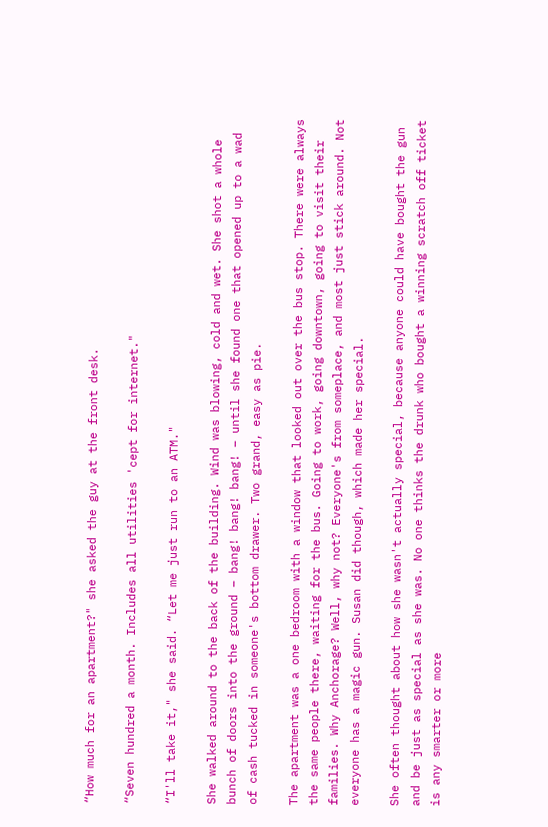“How much for an apartment?" she asked the guy at the front desk.

“Seven hundred a month. Includes all utilities 'cept for internet."

“I'll take it," she said. “Let me just run to an ATM."

She walked around to the back of the building. Wind was blowing, cold and wet. She shot a whole bunch of doors into the ground – bang! bang! bang! – until she found one that opened up to a wad of cash tucked in someone's bottom drawer. Two grand, easy as pie.

The apartment was a one bedroom with a window that looked out over the bus stop. There were always the same people there, waiting for the bus. Going to work, going downtown, going to visit their families. Why Anchorage? Well, why not? Everyone's from someplace, and most just stick around. Not everyone has a magic gun. Susan did though, which made her special.

She often thought about how she wasn't actually special, because anyone could have bought the gun and be just as special as she was. No one thinks the drunk who bought a winning scratch off ticket is any smarter or more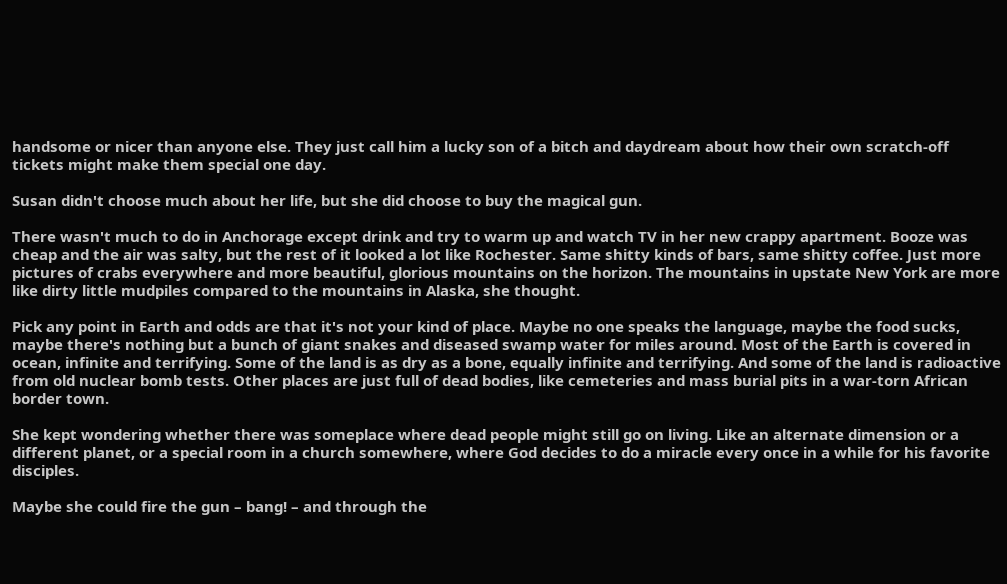handsome or nicer than anyone else. They just call him a lucky son of a bitch and daydream about how their own scratch-off tickets might make them special one day.

Susan didn't choose much about her life, but she did choose to buy the magical gun.

There wasn't much to do in Anchorage except drink and try to warm up and watch TV in her new crappy apartment. Booze was cheap and the air was salty, but the rest of it looked a lot like Rochester. Same shitty kinds of bars, same shitty coffee. Just more pictures of crabs everywhere and more beautiful, glorious mountains on the horizon. The mountains in upstate New York are more like dirty little mudpiles compared to the mountains in Alaska, she thought.

Pick any point in Earth and odds are that it's not your kind of place. Maybe no one speaks the language, maybe the food sucks, maybe there's nothing but a bunch of giant snakes and diseased swamp water for miles around. Most of the Earth is covered in ocean, infinite and terrifying. Some of the land is as dry as a bone, equally infinite and terrifying. And some of the land is radioactive from old nuclear bomb tests. Other places are just full of dead bodies, like cemeteries and mass burial pits in a war-torn African border town.

She kept wondering whether there was someplace where dead people might still go on living. Like an alternate dimension or a different planet, or a special room in a church somewhere, where God decides to do a miracle every once in a while for his favorite disciples.

Maybe she could fire the gun – bang! – and through the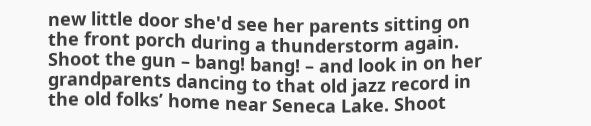new little door she'd see her parents sitting on the front porch during a thunderstorm again. Shoot the gun – bang! bang! – and look in on her grandparents dancing to that old jazz record in the old folks’ home near Seneca Lake. Shoot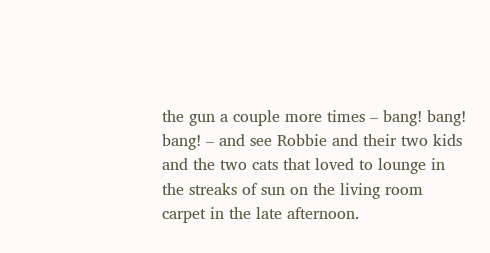the gun a couple more times – bang! bang! bang! – and see Robbie and their two kids and the two cats that loved to lounge in the streaks of sun on the living room carpet in the late afternoon.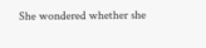She wondered whether she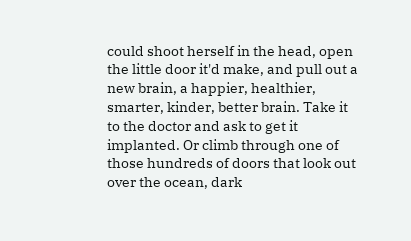could shoot herself in the head, open the little door it'd make, and pull out a new brain, a happier, healthier, smarter, kinder, better brain. Take it to the doctor and ask to get it implanted. Or climb through one of those hundreds of doors that look out over the ocean, dark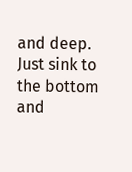and deep. Just sink to the bottom and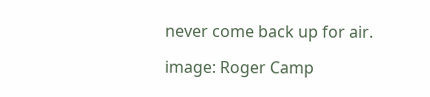never come back up for air.

image: Roger Camp